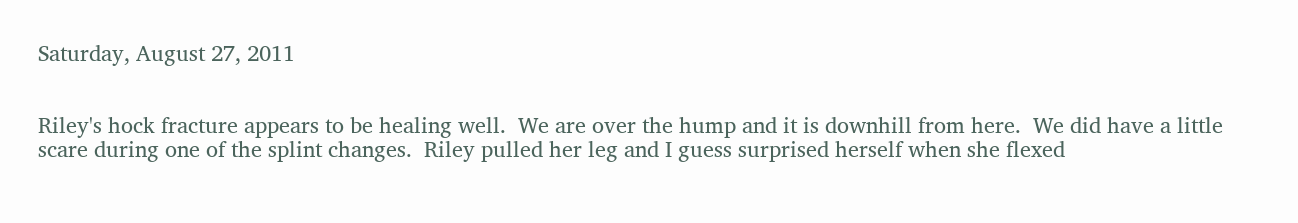Saturday, August 27, 2011


Riley's hock fracture appears to be healing well.  We are over the hump and it is downhill from here.  We did have a little scare during one of the splint changes.  Riley pulled her leg and I guess surprised herself when she flexed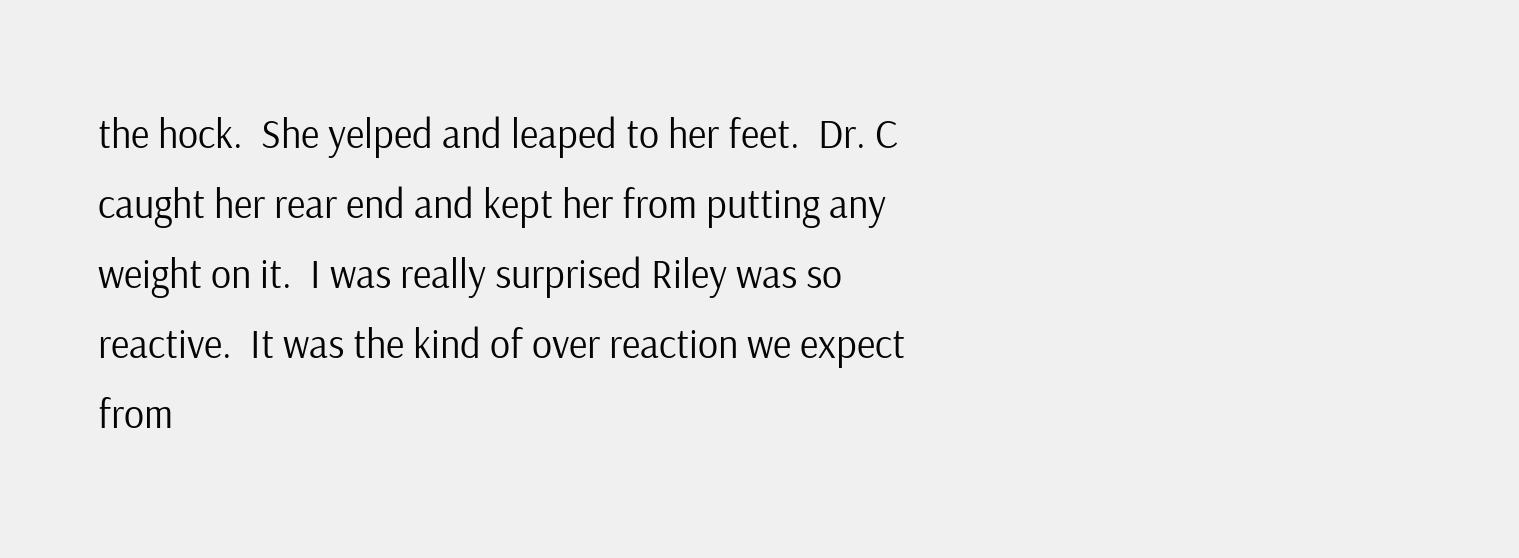the hock.  She yelped and leaped to her feet.  Dr. C caught her rear end and kept her from putting any weight on it.  I was really surprised Riley was so reactive.  It was the kind of over reaction we expect from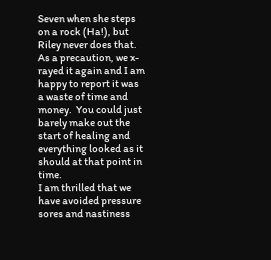Seven when she steps on a rock (Ha!), but Riley never does that.  As a precaution, we x-rayed it again and I am happy to report it was a waste of time and money.  You could just barely make out the start of healing and everything looked as it should at that point in time.
I am thrilled that we have avoided pressure sores and nastiness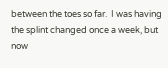between the toes so far.  I was having the splint changed once a week, but now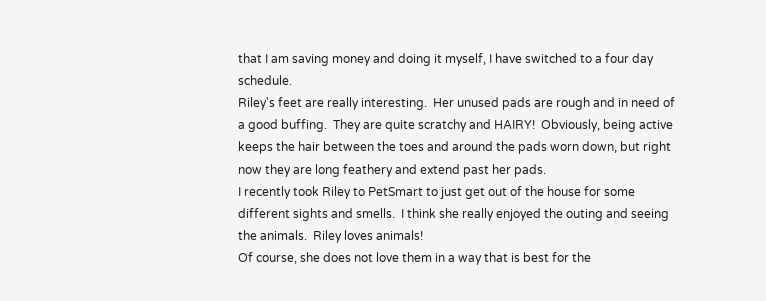that I am saving money and doing it myself, I have switched to a four day schedule.
Riley's feet are really interesting.  Her unused pads are rough and in need of a good buffing.  They are quite scratchy and HAIRY!  Obviously, being active keeps the hair between the toes and around the pads worn down, but right now they are long feathery and extend past her pads.
I recently took Riley to PetSmart to just get out of the house for some different sights and smells.  I think she really enjoyed the outing and seeing the animals.  Riley loves animals!
Of course, she does not love them in a way that is best for the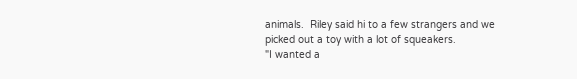animals.  Riley said hi to a few strangers and we picked out a toy with a lot of squeakers.
"I wanted a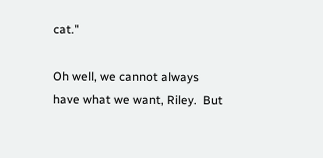cat."

Oh well, we cannot always have what we want, Riley.  But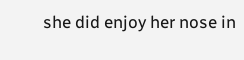she did enjoy her nose in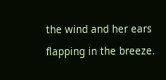the wind and her ears flapping in the breeze.